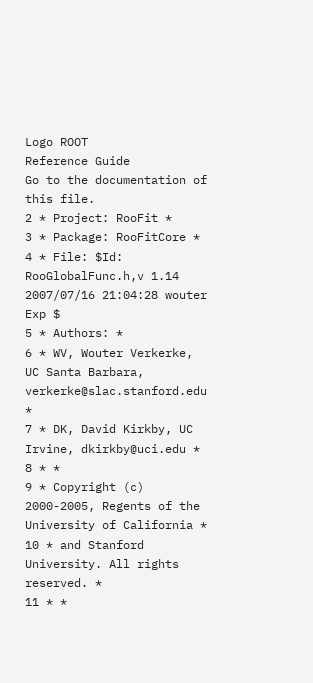Logo ROOT
Reference Guide
Go to the documentation of this file.
2 * Project: RooFit *
3 * Package: RooFitCore *
4 * File: $Id: RooGlobalFunc.h,v 1.14 2007/07/16 21:04:28 wouter Exp $
5 * Authors: *
6 * WV, Wouter Verkerke, UC Santa Barbara, verkerke@slac.stanford.edu *
7 * DK, David Kirkby, UC Irvine, dkirkby@uci.edu *
8 * *
9 * Copyright (c) 2000-2005, Regents of the University of California *
10 * and Stanford University. All rights reserved. *
11 * *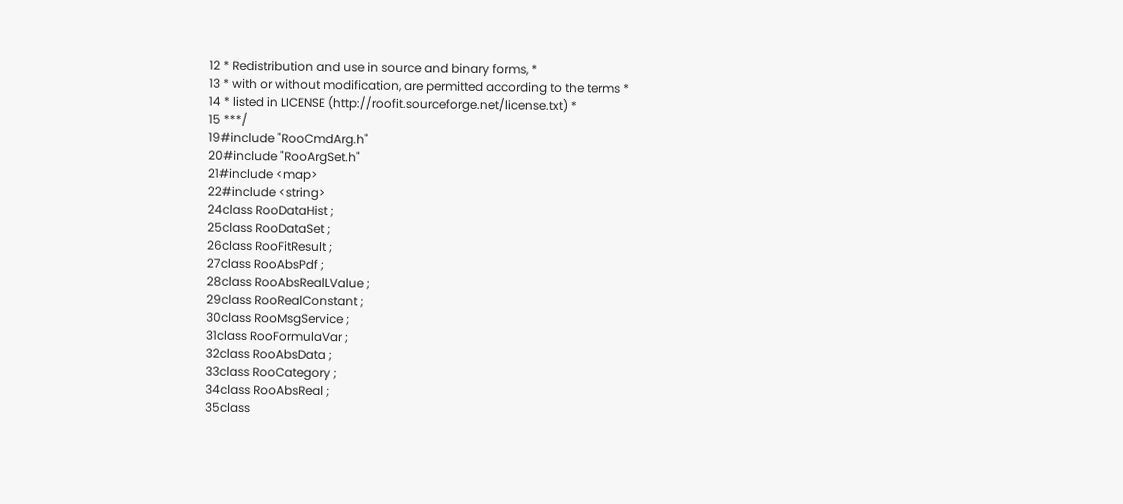12 * Redistribution and use in source and binary forms, *
13 * with or without modification, are permitted according to the terms *
14 * listed in LICENSE (http://roofit.sourceforge.net/license.txt) *
15 ***/
19#include "RooCmdArg.h"
20#include "RooArgSet.h"
21#include <map>
22#include <string>
24class RooDataHist ;
25class RooDataSet ;
26class RooFitResult ;
27class RooAbsPdf ;
28class RooAbsRealLValue ;
29class RooRealConstant ;
30class RooMsgService ;
31class RooFormulaVar ;
32class RooAbsData ;
33class RooCategory ;
34class RooAbsReal ;
35class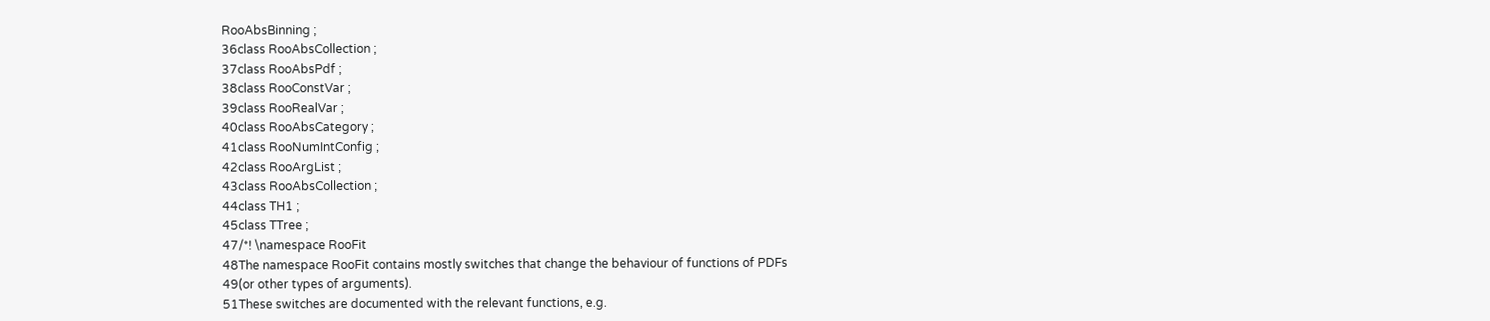RooAbsBinning ;
36class RooAbsCollection ;
37class RooAbsPdf ;
38class RooConstVar ;
39class RooRealVar ;
40class RooAbsCategory ;
41class RooNumIntConfig ;
42class RooArgList ;
43class RooAbsCollection ;
44class TH1 ;
45class TTree ;
47/*! \namespace RooFit
48The namespace RooFit contains mostly switches that change the behaviour of functions of PDFs
49(or other types of arguments).
51These switches are documented with the relevant functions, e.g.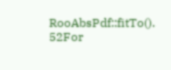RooAbsPdf::fitTo().
52For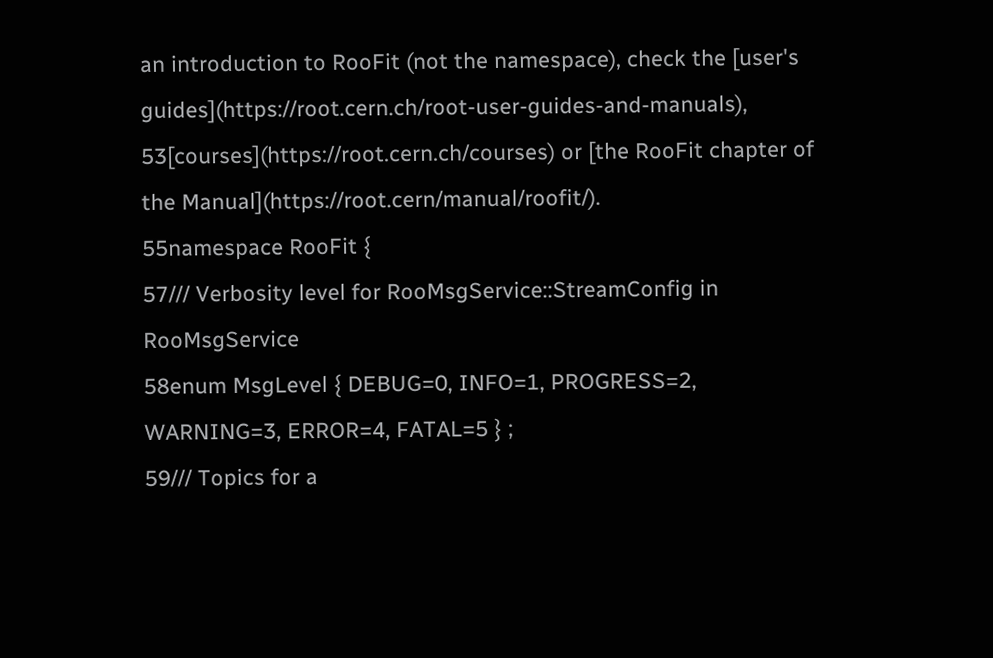an introduction to RooFit (not the namespace), check the [user's guides](https://root.cern.ch/root-user-guides-and-manuals),
53[courses](https://root.cern.ch/courses) or [the RooFit chapter of the Manual](https://root.cern/manual/roofit/).
55namespace RooFit {
57/// Verbosity level for RooMsgService::StreamConfig in RooMsgService
58enum MsgLevel { DEBUG=0, INFO=1, PROGRESS=2, WARNING=3, ERROR=4, FATAL=5 } ;
59/// Topics for a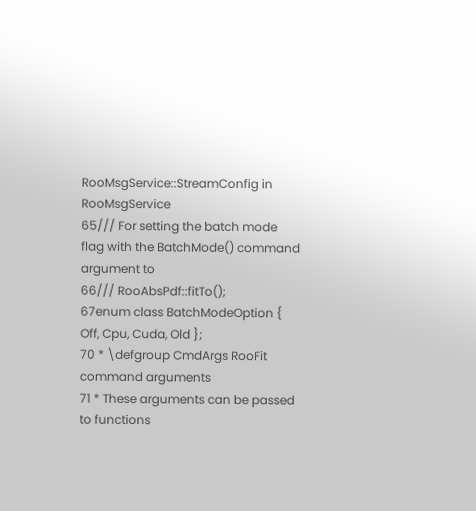RooMsgService::StreamConfig in RooMsgService
65/// For setting the batch mode flag with the BatchMode() command argument to
66/// RooAbsPdf::fitTo();
67enum class BatchModeOption { Off, Cpu, Cuda, Old };
70 * \defgroup CmdArgs RooFit command arguments
71 * These arguments can be passed to functions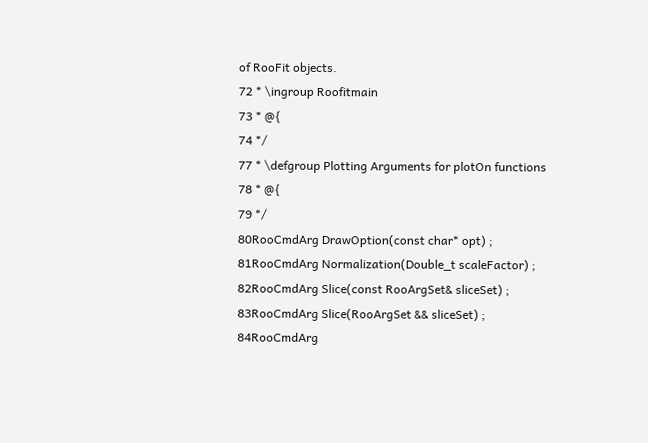of RooFit objects.
72 * \ingroup Roofitmain
73 * @{
74 */
77 * \defgroup Plotting Arguments for plotOn functions
78 * @{
79 */
80RooCmdArg DrawOption(const char* opt) ;
81RooCmdArg Normalization(Double_t scaleFactor) ;
82RooCmdArg Slice(const RooArgSet& sliceSet) ;
83RooCmdArg Slice(RooArgSet && sliceSet) ;
84RooCmdArg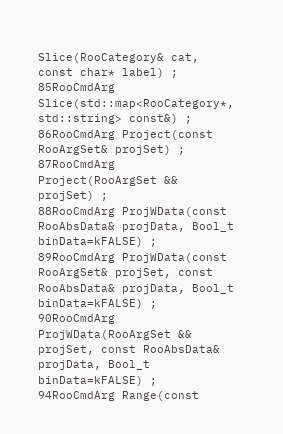Slice(RooCategory& cat, const char* label) ;
85RooCmdArg Slice(std::map<RooCategory*, std::string> const&) ;
86RooCmdArg Project(const RooArgSet& projSet) ;
87RooCmdArg Project(RooArgSet && projSet) ;
88RooCmdArg ProjWData(const RooAbsData& projData, Bool_t binData=kFALSE) ;
89RooCmdArg ProjWData(const RooArgSet& projSet, const RooAbsData& projData, Bool_t binData=kFALSE) ;
90RooCmdArg ProjWData(RooArgSet && projSet, const RooAbsData& projData, Bool_t binData=kFALSE) ;
94RooCmdArg Range(const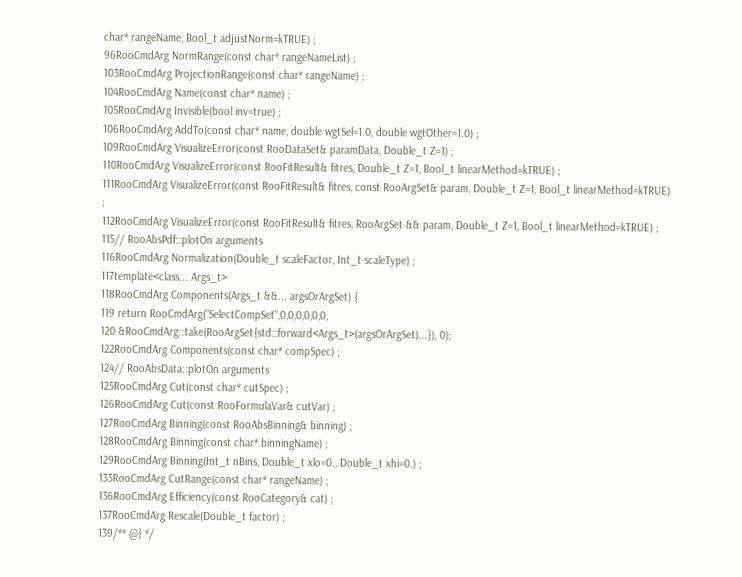char* rangeName, Bool_t adjustNorm=kTRUE) ;
96RooCmdArg NormRange(const char* rangeNameList) ;
103RooCmdArg ProjectionRange(const char* rangeName) ;
104RooCmdArg Name(const char* name) ;
105RooCmdArg Invisible(bool inv=true) ;
106RooCmdArg AddTo(const char* name, double wgtSel=1.0, double wgtOther=1.0) ;
109RooCmdArg VisualizeError(const RooDataSet& paramData, Double_t Z=1) ;
110RooCmdArg VisualizeError(const RooFitResult& fitres, Double_t Z=1, Bool_t linearMethod=kTRUE) ;
111RooCmdArg VisualizeError(const RooFitResult& fitres, const RooArgSet& param, Double_t Z=1, Bool_t linearMethod=kTRUE) ;
112RooCmdArg VisualizeError(const RooFitResult& fitres, RooArgSet && param, Double_t Z=1, Bool_t linearMethod=kTRUE) ;
115// RooAbsPdf::plotOn arguments
116RooCmdArg Normalization(Double_t scaleFactor, Int_t scaleType) ;
117template<class... Args_t>
118RooCmdArg Components(Args_t &&... argsOrArgSet) {
119 return RooCmdArg("SelectCompSet",0,0,0,0,0,0,
120 &RooCmdArg::take(RooArgSet{std::forward<Args_t>(argsOrArgSet)...}), 0);
122RooCmdArg Components(const char* compSpec) ;
124// RooAbsData::plotOn arguments
125RooCmdArg Cut(const char* cutSpec) ;
126RooCmdArg Cut(const RooFormulaVar& cutVar) ;
127RooCmdArg Binning(const RooAbsBinning& binning) ;
128RooCmdArg Binning(const char* binningName) ;
129RooCmdArg Binning(Int_t nBins, Double_t xlo=0., Double_t xhi=0.) ;
133RooCmdArg CutRange(const char* rangeName) ;
136RooCmdArg Efficiency(const RooCategory& cat) ;
137RooCmdArg Rescale(Double_t factor) ;
139/** @} */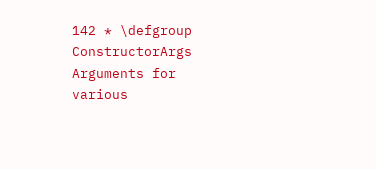142 * \defgroup ConstructorArgs Arguments for various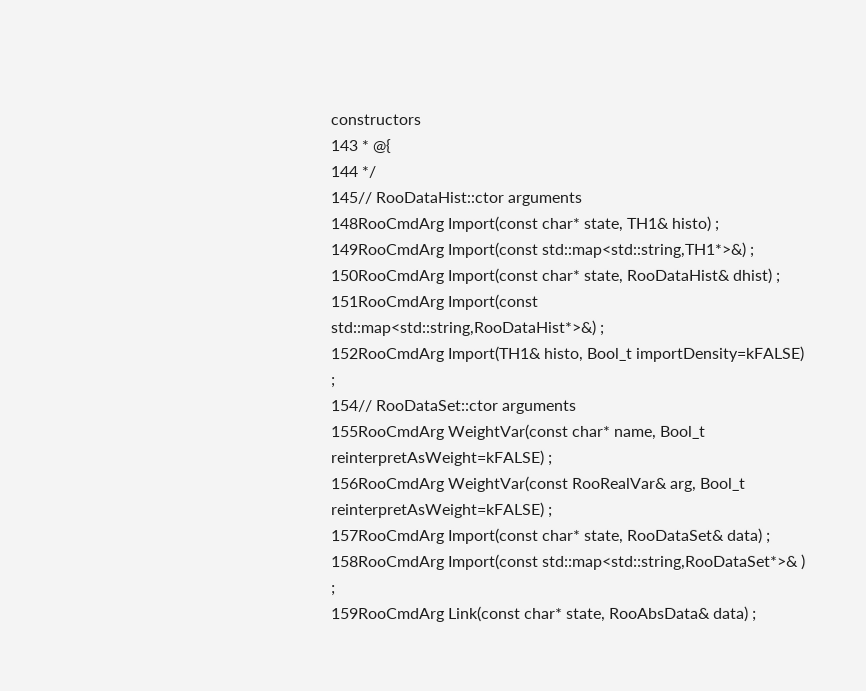constructors
143 * @{
144 */
145// RooDataHist::ctor arguments
148RooCmdArg Import(const char* state, TH1& histo) ;
149RooCmdArg Import(const std::map<std::string,TH1*>&) ;
150RooCmdArg Import(const char* state, RooDataHist& dhist) ;
151RooCmdArg Import(const std::map<std::string,RooDataHist*>&) ;
152RooCmdArg Import(TH1& histo, Bool_t importDensity=kFALSE) ;
154// RooDataSet::ctor arguments
155RooCmdArg WeightVar(const char* name, Bool_t reinterpretAsWeight=kFALSE) ;
156RooCmdArg WeightVar(const RooRealVar& arg, Bool_t reinterpretAsWeight=kFALSE) ;
157RooCmdArg Import(const char* state, RooDataSet& data) ;
158RooCmdArg Import(const std::map<std::string,RooDataSet*>& ) ;
159RooCmdArg Link(const char* state, RooAbsData& data) ;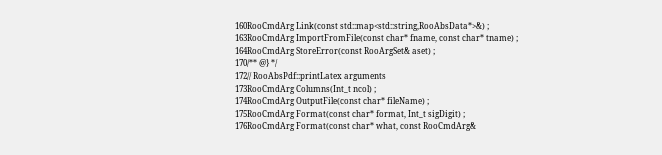160RooCmdArg Link(const std::map<std::string,RooAbsData*>&) ;
163RooCmdArg ImportFromFile(const char* fname, const char* tname) ;
164RooCmdArg StoreError(const RooArgSet& aset) ;
170/** @} */
172// RooAbsPdf::printLatex arguments
173RooCmdArg Columns(Int_t ncol) ;
174RooCmdArg OutputFile(const char* fileName) ;
175RooCmdArg Format(const char* format, Int_t sigDigit) ;
176RooCmdArg Format(const char* what, const RooCmdArg&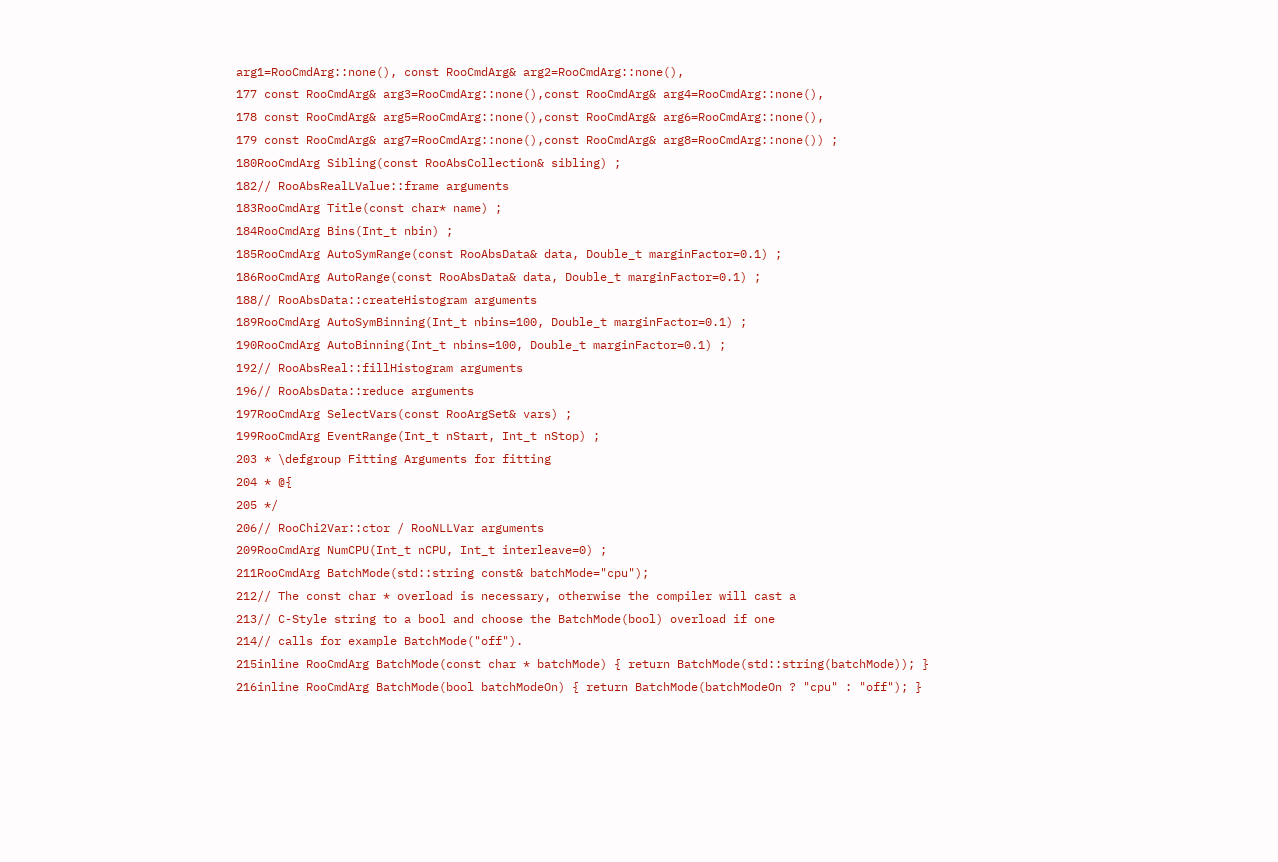arg1=RooCmdArg::none(), const RooCmdArg& arg2=RooCmdArg::none(),
177 const RooCmdArg& arg3=RooCmdArg::none(),const RooCmdArg& arg4=RooCmdArg::none(),
178 const RooCmdArg& arg5=RooCmdArg::none(),const RooCmdArg& arg6=RooCmdArg::none(),
179 const RooCmdArg& arg7=RooCmdArg::none(),const RooCmdArg& arg8=RooCmdArg::none()) ;
180RooCmdArg Sibling(const RooAbsCollection& sibling) ;
182// RooAbsRealLValue::frame arguments
183RooCmdArg Title(const char* name) ;
184RooCmdArg Bins(Int_t nbin) ;
185RooCmdArg AutoSymRange(const RooAbsData& data, Double_t marginFactor=0.1) ;
186RooCmdArg AutoRange(const RooAbsData& data, Double_t marginFactor=0.1) ;
188// RooAbsData::createHistogram arguments
189RooCmdArg AutoSymBinning(Int_t nbins=100, Double_t marginFactor=0.1) ;
190RooCmdArg AutoBinning(Int_t nbins=100, Double_t marginFactor=0.1) ;
192// RooAbsReal::fillHistogram arguments
196// RooAbsData::reduce arguments
197RooCmdArg SelectVars(const RooArgSet& vars) ;
199RooCmdArg EventRange(Int_t nStart, Int_t nStop) ;
203 * \defgroup Fitting Arguments for fitting
204 * @{
205 */
206// RooChi2Var::ctor / RooNLLVar arguments
209RooCmdArg NumCPU(Int_t nCPU, Int_t interleave=0) ;
211RooCmdArg BatchMode(std::string const& batchMode="cpu");
212// The const char * overload is necessary, otherwise the compiler will cast a
213// C-Style string to a bool and choose the BatchMode(bool) overload if one
214// calls for example BatchMode("off").
215inline RooCmdArg BatchMode(const char * batchMode) { return BatchMode(std::string(batchMode)); }
216inline RooCmdArg BatchMode(bool batchModeOn) { return BatchMode(batchModeOn ? "cpu" : "off"); }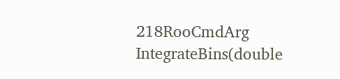218RooCmdArg IntegrateBins(double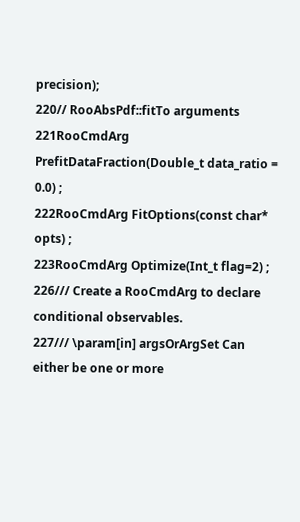precision);
220// RooAbsPdf::fitTo arguments
221RooCmdArg PrefitDataFraction(Double_t data_ratio = 0.0) ;
222RooCmdArg FitOptions(const char* opts) ;
223RooCmdArg Optimize(Int_t flag=2) ;
226/// Create a RooCmdArg to declare conditional observables.
227/// \param[in] argsOrArgSet Can either be one or more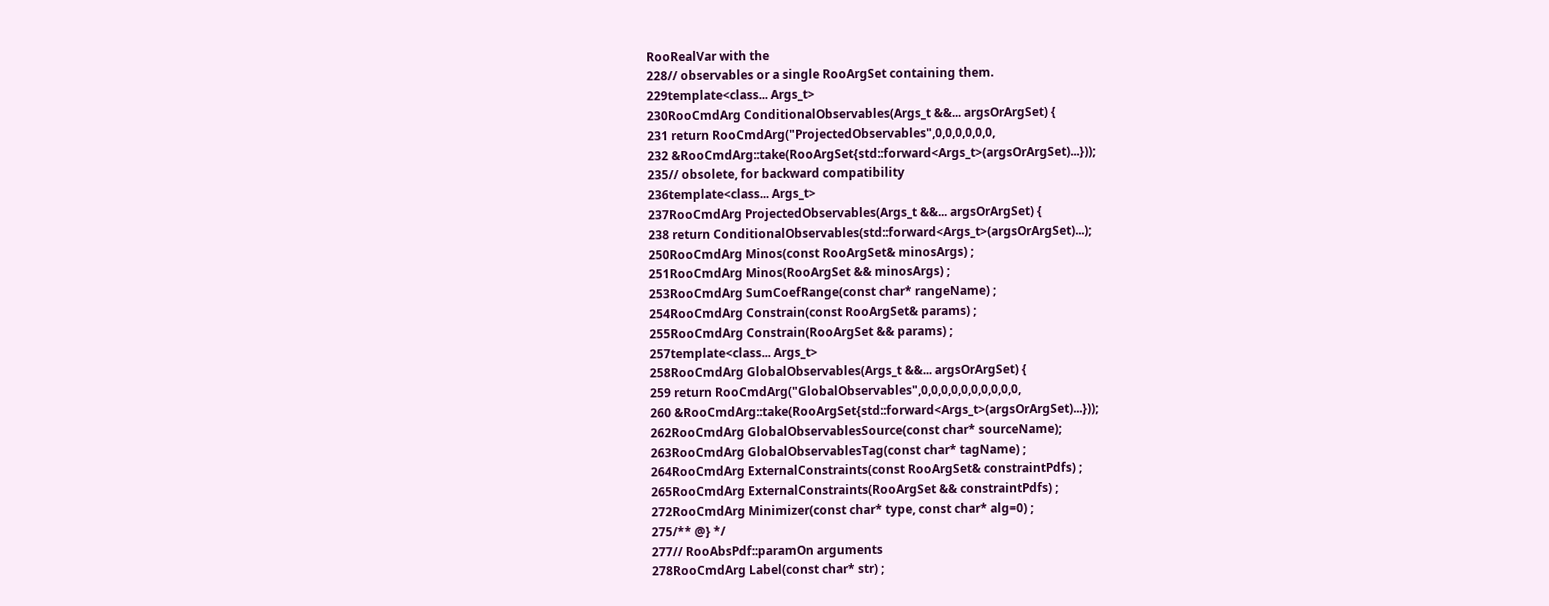RooRealVar with the
228// observables or a single RooArgSet containing them.
229template<class... Args_t>
230RooCmdArg ConditionalObservables(Args_t &&... argsOrArgSet) {
231 return RooCmdArg("ProjectedObservables",0,0,0,0,0,0,
232 &RooCmdArg::take(RooArgSet{std::forward<Args_t>(argsOrArgSet)...}));
235// obsolete, for backward compatibility
236template<class... Args_t>
237RooCmdArg ProjectedObservables(Args_t &&... argsOrArgSet) {
238 return ConditionalObservables(std::forward<Args_t>(argsOrArgSet)...);
250RooCmdArg Minos(const RooArgSet& minosArgs) ;
251RooCmdArg Minos(RooArgSet && minosArgs) ;
253RooCmdArg SumCoefRange(const char* rangeName) ;
254RooCmdArg Constrain(const RooArgSet& params) ;
255RooCmdArg Constrain(RooArgSet && params) ;
257template<class... Args_t>
258RooCmdArg GlobalObservables(Args_t &&... argsOrArgSet) {
259 return RooCmdArg("GlobalObservables",0,0,0,0,0,0,0,0,0,0,
260 &RooCmdArg::take(RooArgSet{std::forward<Args_t>(argsOrArgSet)...}));
262RooCmdArg GlobalObservablesSource(const char* sourceName);
263RooCmdArg GlobalObservablesTag(const char* tagName) ;
264RooCmdArg ExternalConstraints(const RooArgSet& constraintPdfs) ;
265RooCmdArg ExternalConstraints(RooArgSet && constraintPdfs) ;
272RooCmdArg Minimizer(const char* type, const char* alg=0) ;
275/** @} */
277// RooAbsPdf::paramOn arguments
278RooCmdArg Label(const char* str) ;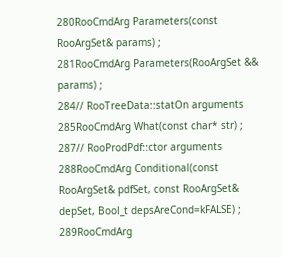280RooCmdArg Parameters(const RooArgSet& params) ;
281RooCmdArg Parameters(RooArgSet && params) ;
284// RooTreeData::statOn arguments
285RooCmdArg What(const char* str) ;
287// RooProdPdf::ctor arguments
288RooCmdArg Conditional(const RooArgSet& pdfSet, const RooArgSet& depSet, Bool_t depsAreCond=kFALSE) ;
289RooCmdArg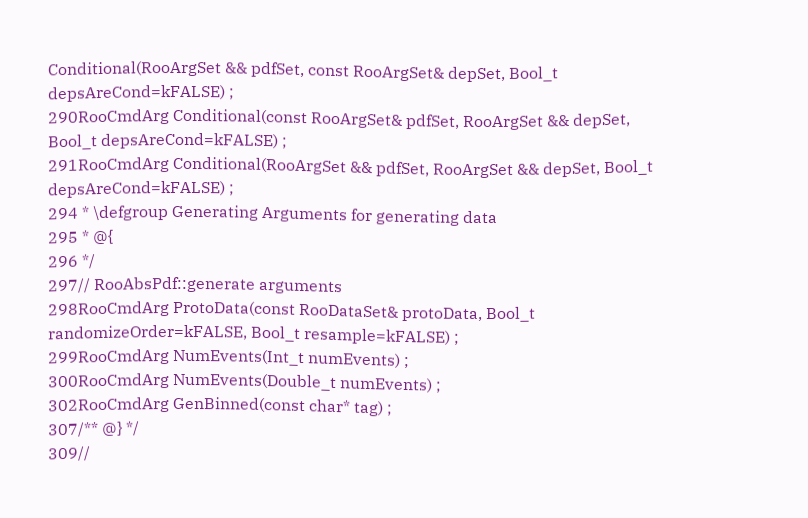Conditional(RooArgSet && pdfSet, const RooArgSet& depSet, Bool_t depsAreCond=kFALSE) ;
290RooCmdArg Conditional(const RooArgSet& pdfSet, RooArgSet && depSet, Bool_t depsAreCond=kFALSE) ;
291RooCmdArg Conditional(RooArgSet && pdfSet, RooArgSet && depSet, Bool_t depsAreCond=kFALSE) ;
294 * \defgroup Generating Arguments for generating data
295 * @{
296 */
297// RooAbsPdf::generate arguments
298RooCmdArg ProtoData(const RooDataSet& protoData, Bool_t randomizeOrder=kFALSE, Bool_t resample=kFALSE) ;
299RooCmdArg NumEvents(Int_t numEvents) ;
300RooCmdArg NumEvents(Double_t numEvents) ;
302RooCmdArg GenBinned(const char* tag) ;
307/** @} */
309//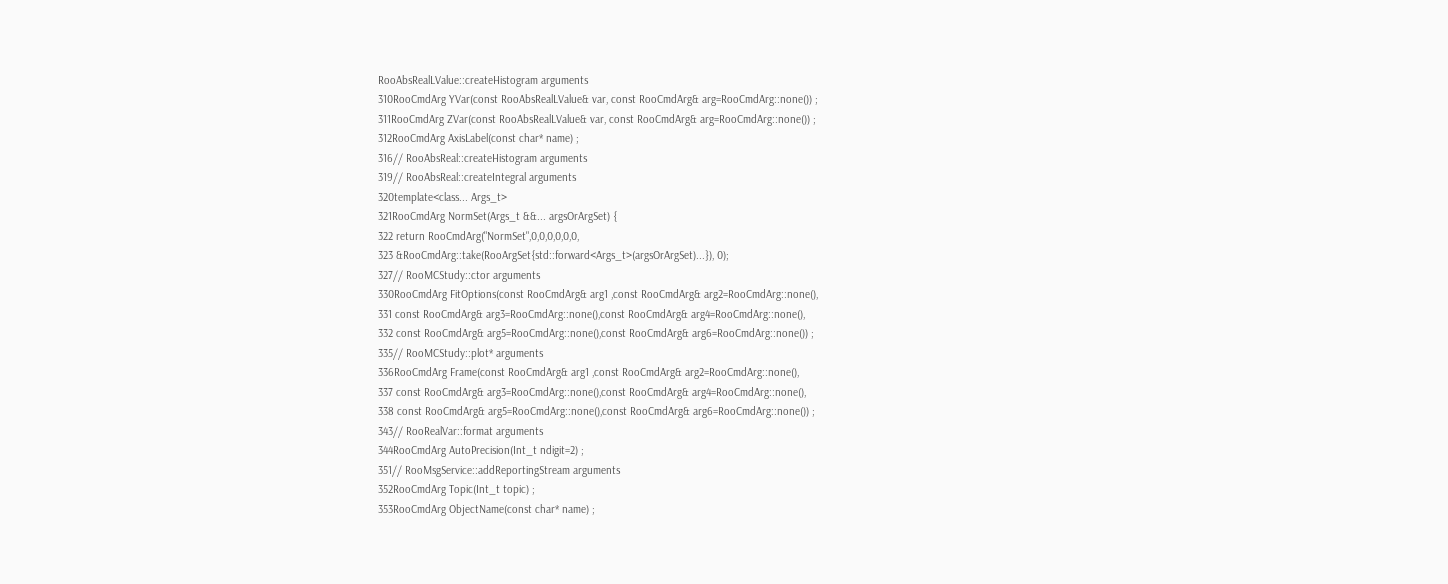RooAbsRealLValue::createHistogram arguments
310RooCmdArg YVar(const RooAbsRealLValue& var, const RooCmdArg& arg=RooCmdArg::none()) ;
311RooCmdArg ZVar(const RooAbsRealLValue& var, const RooCmdArg& arg=RooCmdArg::none()) ;
312RooCmdArg AxisLabel(const char* name) ;
316// RooAbsReal::createHistogram arguments
319// RooAbsReal::createIntegral arguments
320template<class... Args_t>
321RooCmdArg NormSet(Args_t &&... argsOrArgSet) {
322 return RooCmdArg("NormSet",0,0,0,0,0,0,
323 &RooCmdArg::take(RooArgSet{std::forward<Args_t>(argsOrArgSet)...}), 0);
327// RooMCStudy::ctor arguments
330RooCmdArg FitOptions(const RooCmdArg& arg1 ,const RooCmdArg& arg2=RooCmdArg::none(),
331 const RooCmdArg& arg3=RooCmdArg::none(),const RooCmdArg& arg4=RooCmdArg::none(),
332 const RooCmdArg& arg5=RooCmdArg::none(),const RooCmdArg& arg6=RooCmdArg::none()) ;
335// RooMCStudy::plot* arguments
336RooCmdArg Frame(const RooCmdArg& arg1 ,const RooCmdArg& arg2=RooCmdArg::none(),
337 const RooCmdArg& arg3=RooCmdArg::none(),const RooCmdArg& arg4=RooCmdArg::none(),
338 const RooCmdArg& arg5=RooCmdArg::none(),const RooCmdArg& arg6=RooCmdArg::none()) ;
343// RooRealVar::format arguments
344RooCmdArg AutoPrecision(Int_t ndigit=2) ;
351// RooMsgService::addReportingStream arguments
352RooCmdArg Topic(Int_t topic) ;
353RooCmdArg ObjectName(const char* name) ;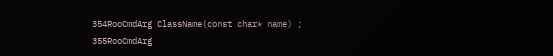354RooCmdArg ClassName(const char* name) ;
355RooCmdArg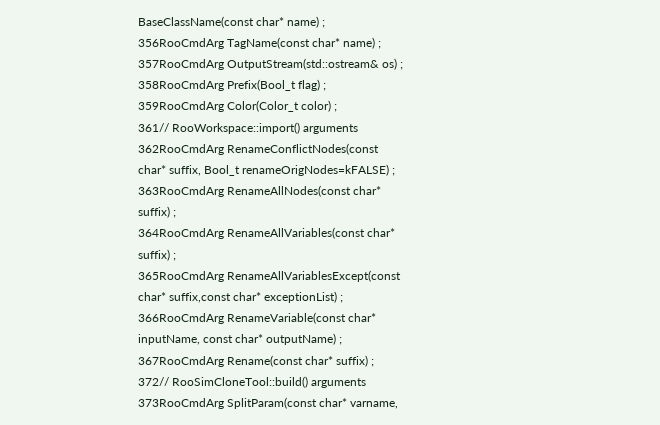BaseClassName(const char* name) ;
356RooCmdArg TagName(const char* name) ;
357RooCmdArg OutputStream(std::ostream& os) ;
358RooCmdArg Prefix(Bool_t flag) ;
359RooCmdArg Color(Color_t color) ;
361// RooWorkspace::import() arguments
362RooCmdArg RenameConflictNodes(const char* suffix, Bool_t renameOrigNodes=kFALSE) ;
363RooCmdArg RenameAllNodes(const char* suffix) ;
364RooCmdArg RenameAllVariables(const char* suffix) ;
365RooCmdArg RenameAllVariablesExcept(const char* suffix,const char* exceptionList) ;
366RooCmdArg RenameVariable(const char* inputName, const char* outputName) ;
367RooCmdArg Rename(const char* suffix) ;
372// RooSimCloneTool::build() arguments
373RooCmdArg SplitParam(const char* varname,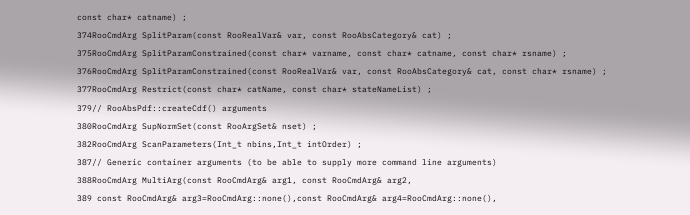const char* catname) ;
374RooCmdArg SplitParam(const RooRealVar& var, const RooAbsCategory& cat) ;
375RooCmdArg SplitParamConstrained(const char* varname, const char* catname, const char* rsname) ;
376RooCmdArg SplitParamConstrained(const RooRealVar& var, const RooAbsCategory& cat, const char* rsname) ;
377RooCmdArg Restrict(const char* catName, const char* stateNameList) ;
379// RooAbsPdf::createCdf() arguments
380RooCmdArg SupNormSet(const RooArgSet& nset) ;
382RooCmdArg ScanParameters(Int_t nbins,Int_t intOrder) ;
387// Generic container arguments (to be able to supply more command line arguments)
388RooCmdArg MultiArg(const RooCmdArg& arg1, const RooCmdArg& arg2,
389 const RooCmdArg& arg3=RooCmdArg::none(),const RooCmdArg& arg4=RooCmdArg::none(),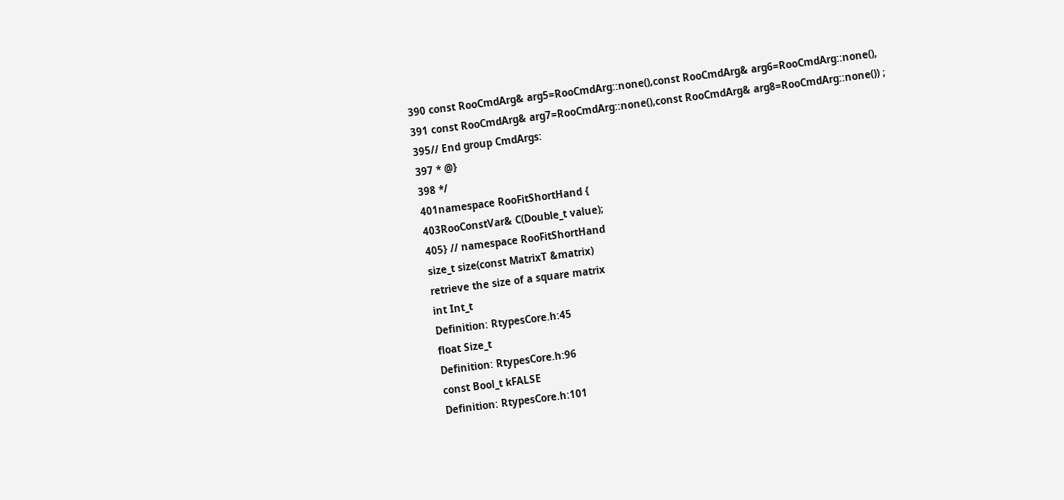390 const RooCmdArg& arg5=RooCmdArg::none(),const RooCmdArg& arg6=RooCmdArg::none(),
391 const RooCmdArg& arg7=RooCmdArg::none(),const RooCmdArg& arg8=RooCmdArg::none()) ;
395// End group CmdArgs:
397 * @}
398 */
401namespace RooFitShortHand {
403RooConstVar& C(Double_t value);
405} // namespace RooFitShortHand
size_t size(const MatrixT &matrix)
retrieve the size of a square matrix
int Int_t
Definition: RtypesCore.h:45
float Size_t
Definition: RtypesCore.h:96
const Bool_t kFALSE
Definition: RtypesCore.h:101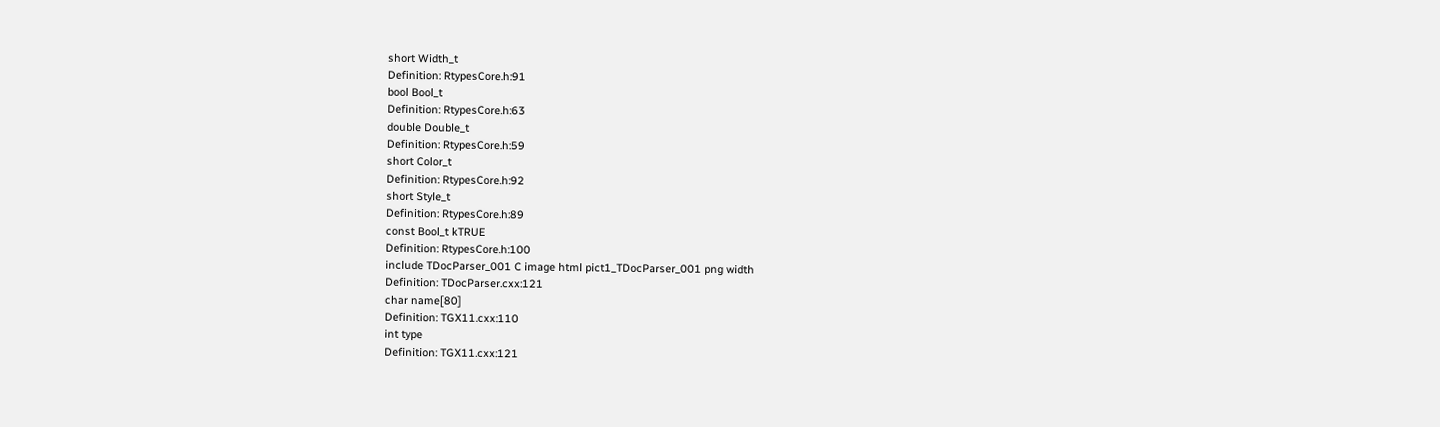short Width_t
Definition: RtypesCore.h:91
bool Bool_t
Definition: RtypesCore.h:63
double Double_t
Definition: RtypesCore.h:59
short Color_t
Definition: RtypesCore.h:92
short Style_t
Definition: RtypesCore.h:89
const Bool_t kTRUE
Definition: RtypesCore.h:100
include TDocParser_001 C image html pict1_TDocParser_001 png width
Definition: TDocParser.cxx:121
char name[80]
Definition: TGX11.cxx:110
int type
Definition: TGX11.cxx:121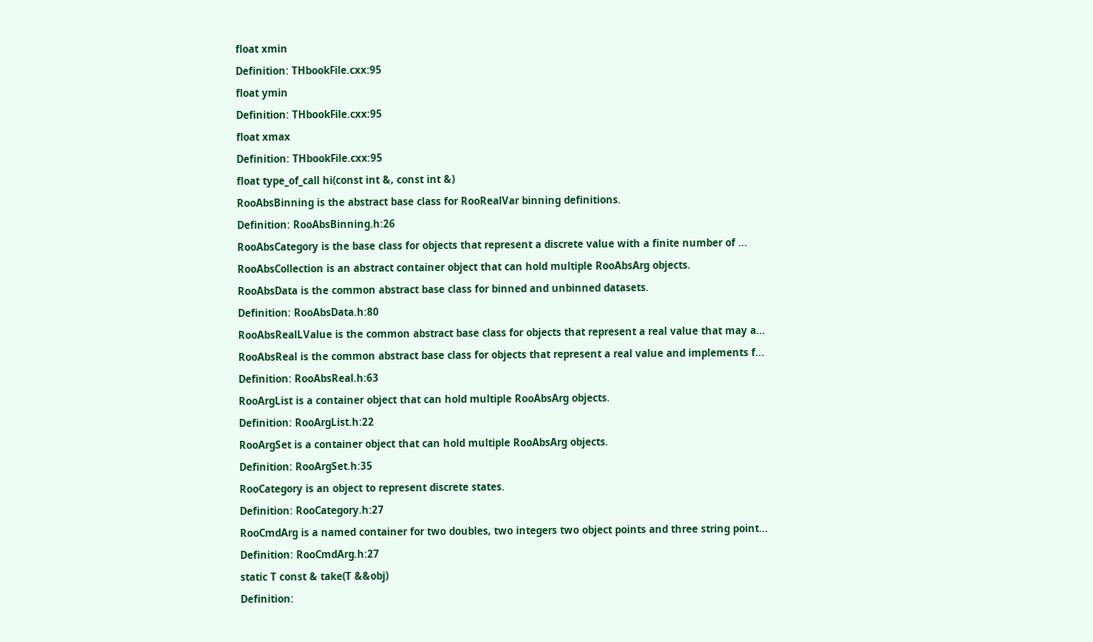float xmin
Definition: THbookFile.cxx:95
float ymin
Definition: THbookFile.cxx:95
float xmax
Definition: THbookFile.cxx:95
float type_of_call hi(const int &, const int &)
RooAbsBinning is the abstract base class for RooRealVar binning definitions.
Definition: RooAbsBinning.h:26
RooAbsCategory is the base class for objects that represent a discrete value with a finite number of ...
RooAbsCollection is an abstract container object that can hold multiple RooAbsArg objects.
RooAbsData is the common abstract base class for binned and unbinned datasets.
Definition: RooAbsData.h:80
RooAbsRealLValue is the common abstract base class for objects that represent a real value that may a...
RooAbsReal is the common abstract base class for objects that represent a real value and implements f...
Definition: RooAbsReal.h:63
RooArgList is a container object that can hold multiple RooAbsArg objects.
Definition: RooArgList.h:22
RooArgSet is a container object that can hold multiple RooAbsArg objects.
Definition: RooArgSet.h:35
RooCategory is an object to represent discrete states.
Definition: RooCategory.h:27
RooCmdArg is a named container for two doubles, two integers two object points and three string point...
Definition: RooCmdArg.h:27
static T const & take(T &&obj)
Definition: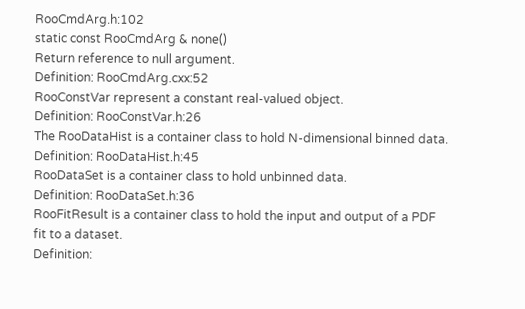RooCmdArg.h:102
static const RooCmdArg & none()
Return reference to null argument.
Definition: RooCmdArg.cxx:52
RooConstVar represent a constant real-valued object.
Definition: RooConstVar.h:26
The RooDataHist is a container class to hold N-dimensional binned data.
Definition: RooDataHist.h:45
RooDataSet is a container class to hold unbinned data.
Definition: RooDataSet.h:36
RooFitResult is a container class to hold the input and output of a PDF fit to a dataset.
Definition: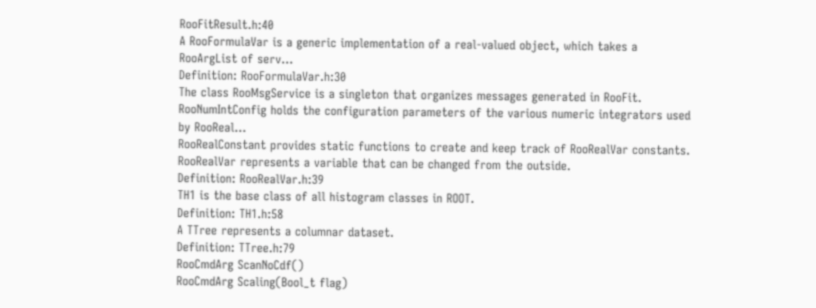RooFitResult.h:40
A RooFormulaVar is a generic implementation of a real-valued object, which takes a RooArgList of serv...
Definition: RooFormulaVar.h:30
The class RooMsgService is a singleton that organizes messages generated in RooFit.
RooNumIntConfig holds the configuration parameters of the various numeric integrators used by RooReal...
RooRealConstant provides static functions to create and keep track of RooRealVar constants.
RooRealVar represents a variable that can be changed from the outside.
Definition: RooRealVar.h:39
TH1 is the base class of all histogram classes in ROOT.
Definition: TH1.h:58
A TTree represents a columnar dataset.
Definition: TTree.h:79
RooCmdArg ScanNoCdf()
RooCmdArg Scaling(Bool_t flag)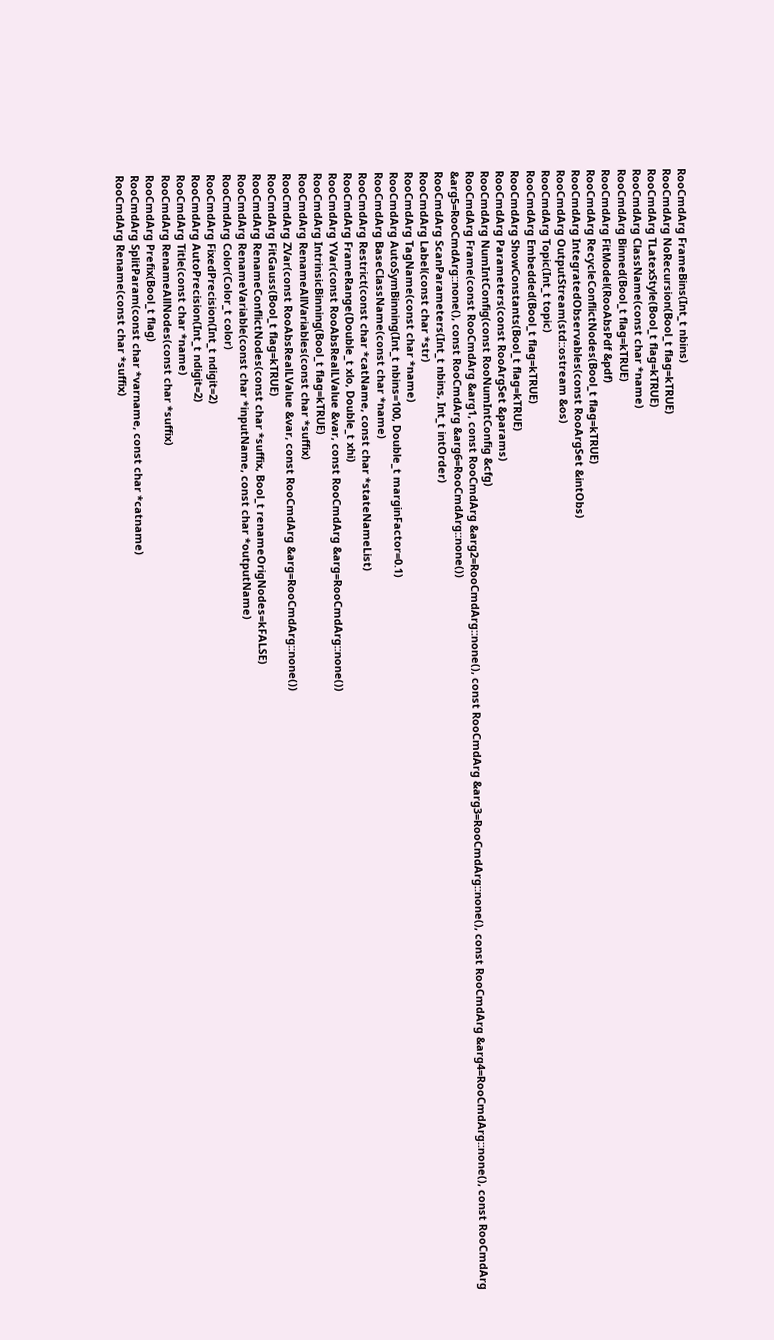RooCmdArg FrameBins(Int_t nbins)
RooCmdArg NoRecursion(Bool_t flag=kTRUE)
RooCmdArg TLatexStyle(Bool_t flag=kTRUE)
RooCmdArg ClassName(const char *name)
RooCmdArg Binned(Bool_t flag=kTRUE)
RooCmdArg FitModel(RooAbsPdf &pdf)
RooCmdArg RecycleConflictNodes(Bool_t flag=kTRUE)
RooCmdArg IntegratedObservables(const RooArgSet &intObs)
RooCmdArg OutputStream(std::ostream &os)
RooCmdArg Topic(Int_t topic)
RooCmdArg Embedded(Bool_t flag=kTRUE)
RooCmdArg ShowConstants(Bool_t flag=kTRUE)
RooCmdArg Parameters(const RooArgSet &params)
RooCmdArg NumIntConfig(const RooNumIntConfig &cfg)
RooCmdArg Frame(const RooCmdArg &arg1, const RooCmdArg &arg2=RooCmdArg::none(), const RooCmdArg &arg3=RooCmdArg::none(), const RooCmdArg &arg4=RooCmdArg::none(), const RooCmdArg &arg5=RooCmdArg::none(), const RooCmdArg &arg6=RooCmdArg::none())
RooCmdArg ScanParameters(Int_t nbins, Int_t intOrder)
RooCmdArg Label(const char *str)
RooCmdArg TagName(const char *name)
RooCmdArg AutoSymBinning(Int_t nbins=100, Double_t marginFactor=0.1)
RooCmdArg BaseClassName(const char *name)
RooCmdArg Restrict(const char *catName, const char *stateNameList)
RooCmdArg FrameRange(Double_t xlo, Double_t xhi)
RooCmdArg YVar(const RooAbsRealLValue &var, const RooCmdArg &arg=RooCmdArg::none())
RooCmdArg IntrinsicBinning(Bool_t flag=kTRUE)
RooCmdArg RenameAllVariables(const char *suffix)
RooCmdArg ZVar(const RooAbsRealLValue &var, const RooCmdArg &arg=RooCmdArg::none())
RooCmdArg FitGauss(Bool_t flag=kTRUE)
RooCmdArg RenameConflictNodes(const char *suffix, Bool_t renameOrigNodes=kFALSE)
RooCmdArg RenameVariable(const char *inputName, const char *outputName)
RooCmdArg Color(Color_t color)
RooCmdArg FixedPrecision(Int_t ndigit=2)
RooCmdArg AutoPrecision(Int_t ndigit=2)
RooCmdArg Title(const char *name)
RooCmdArg RenameAllNodes(const char *suffix)
RooCmdArg Prefix(Bool_t flag)
RooCmdArg SplitParam(const char *varname, const char *catname)
RooCmdArg Rename(const char *suffix)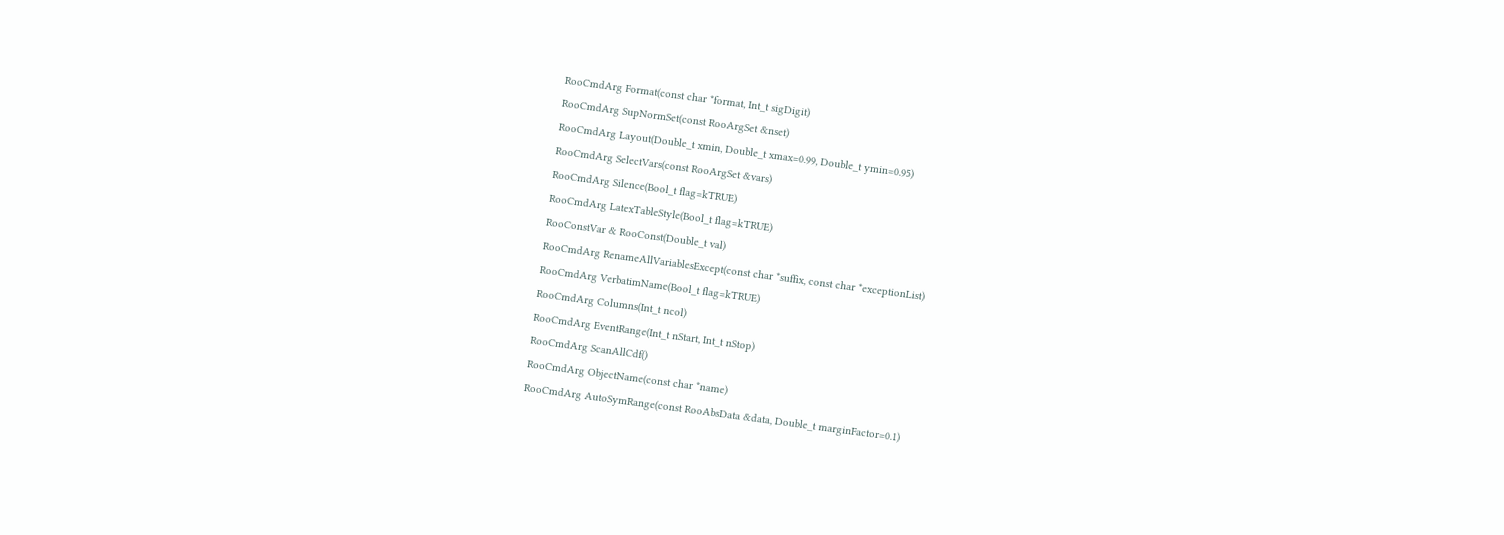RooCmdArg Format(const char *format, Int_t sigDigit)
RooCmdArg SupNormSet(const RooArgSet &nset)
RooCmdArg Layout(Double_t xmin, Double_t xmax=0.99, Double_t ymin=0.95)
RooCmdArg SelectVars(const RooArgSet &vars)
RooCmdArg Silence(Bool_t flag=kTRUE)
RooCmdArg LatexTableStyle(Bool_t flag=kTRUE)
RooConstVar & RooConst(Double_t val)
RooCmdArg RenameAllVariablesExcept(const char *suffix, const char *exceptionList)
RooCmdArg VerbatimName(Bool_t flag=kTRUE)
RooCmdArg Columns(Int_t ncol)
RooCmdArg EventRange(Int_t nStart, Int_t nStop)
RooCmdArg ScanAllCdf()
RooCmdArg ObjectName(const char *name)
RooCmdArg AutoSymRange(const RooAbsData &data, Double_t marginFactor=0.1)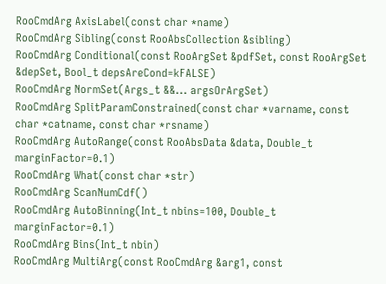RooCmdArg AxisLabel(const char *name)
RooCmdArg Sibling(const RooAbsCollection &sibling)
RooCmdArg Conditional(const RooArgSet &pdfSet, const RooArgSet &depSet, Bool_t depsAreCond=kFALSE)
RooCmdArg NormSet(Args_t &&... argsOrArgSet)
RooCmdArg SplitParamConstrained(const char *varname, const char *catname, const char *rsname)
RooCmdArg AutoRange(const RooAbsData &data, Double_t marginFactor=0.1)
RooCmdArg What(const char *str)
RooCmdArg ScanNumCdf()
RooCmdArg AutoBinning(Int_t nbins=100, Double_t marginFactor=0.1)
RooCmdArg Bins(Int_t nbin)
RooCmdArg MultiArg(const RooCmdArg &arg1, const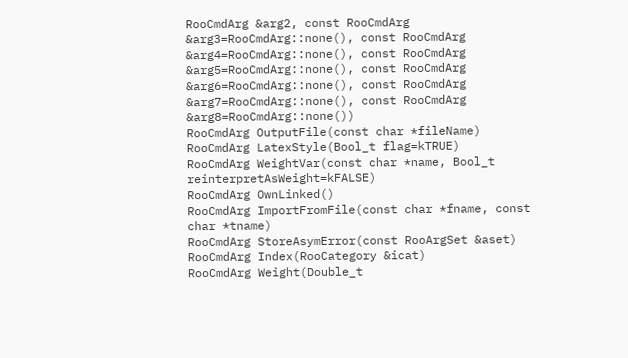RooCmdArg &arg2, const RooCmdArg &arg3=RooCmdArg::none(), const RooCmdArg &arg4=RooCmdArg::none(), const RooCmdArg &arg5=RooCmdArg::none(), const RooCmdArg &arg6=RooCmdArg::none(), const RooCmdArg &arg7=RooCmdArg::none(), const RooCmdArg &arg8=RooCmdArg::none())
RooCmdArg OutputFile(const char *fileName)
RooCmdArg LatexStyle(Bool_t flag=kTRUE)
RooCmdArg WeightVar(const char *name, Bool_t reinterpretAsWeight=kFALSE)
RooCmdArg OwnLinked()
RooCmdArg ImportFromFile(const char *fname, const char *tname)
RooCmdArg StoreAsymError(const RooArgSet &aset)
RooCmdArg Index(RooCategory &icat)
RooCmdArg Weight(Double_t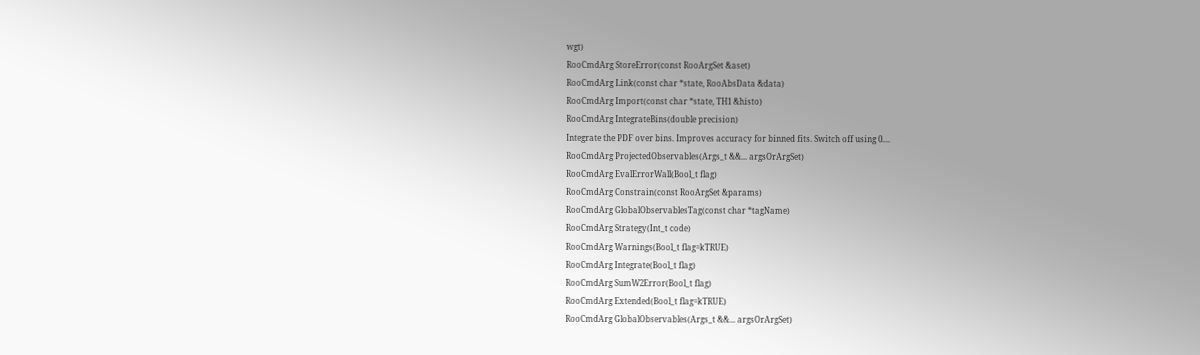wgt)
RooCmdArg StoreError(const RooArgSet &aset)
RooCmdArg Link(const char *state, RooAbsData &data)
RooCmdArg Import(const char *state, TH1 &histo)
RooCmdArg IntegrateBins(double precision)
Integrate the PDF over bins. Improves accuracy for binned fits. Switch off using 0....
RooCmdArg ProjectedObservables(Args_t &&... argsOrArgSet)
RooCmdArg EvalErrorWall(Bool_t flag)
RooCmdArg Constrain(const RooArgSet &params)
RooCmdArg GlobalObservablesTag(const char *tagName)
RooCmdArg Strategy(Int_t code)
RooCmdArg Warnings(Bool_t flag=kTRUE)
RooCmdArg Integrate(Bool_t flag)
RooCmdArg SumW2Error(Bool_t flag)
RooCmdArg Extended(Bool_t flag=kTRUE)
RooCmdArg GlobalObservables(Args_t &&... argsOrArgSet)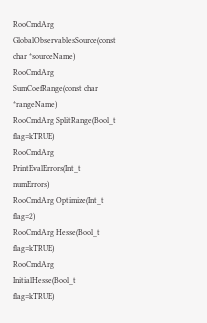RooCmdArg GlobalObservablesSource(const char *sourceName)
RooCmdArg SumCoefRange(const char *rangeName)
RooCmdArg SplitRange(Bool_t flag=kTRUE)
RooCmdArg PrintEvalErrors(Int_t numErrors)
RooCmdArg Optimize(Int_t flag=2)
RooCmdArg Hesse(Bool_t flag=kTRUE)
RooCmdArg InitialHesse(Bool_t flag=kTRUE)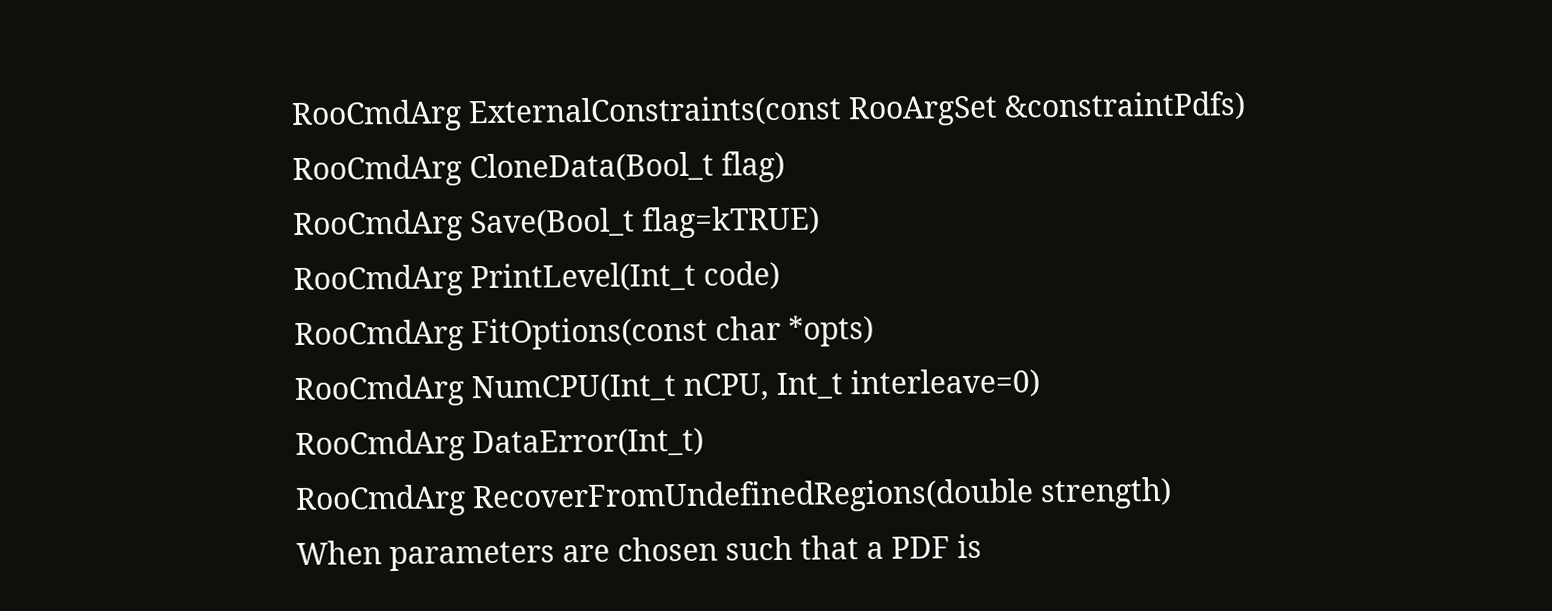RooCmdArg ExternalConstraints(const RooArgSet &constraintPdfs)
RooCmdArg CloneData(Bool_t flag)
RooCmdArg Save(Bool_t flag=kTRUE)
RooCmdArg PrintLevel(Int_t code)
RooCmdArg FitOptions(const char *opts)
RooCmdArg NumCPU(Int_t nCPU, Int_t interleave=0)
RooCmdArg DataError(Int_t)
RooCmdArg RecoverFromUndefinedRegions(double strength)
When parameters are chosen such that a PDF is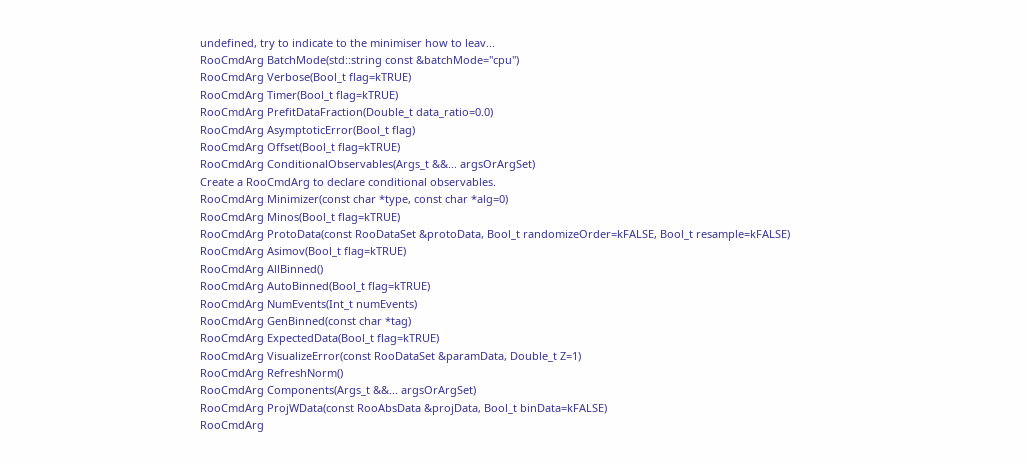undefined, try to indicate to the minimiser how to leav...
RooCmdArg BatchMode(std::string const &batchMode="cpu")
RooCmdArg Verbose(Bool_t flag=kTRUE)
RooCmdArg Timer(Bool_t flag=kTRUE)
RooCmdArg PrefitDataFraction(Double_t data_ratio=0.0)
RooCmdArg AsymptoticError(Bool_t flag)
RooCmdArg Offset(Bool_t flag=kTRUE)
RooCmdArg ConditionalObservables(Args_t &&... argsOrArgSet)
Create a RooCmdArg to declare conditional observables.
RooCmdArg Minimizer(const char *type, const char *alg=0)
RooCmdArg Minos(Bool_t flag=kTRUE)
RooCmdArg ProtoData(const RooDataSet &protoData, Bool_t randomizeOrder=kFALSE, Bool_t resample=kFALSE)
RooCmdArg Asimov(Bool_t flag=kTRUE)
RooCmdArg AllBinned()
RooCmdArg AutoBinned(Bool_t flag=kTRUE)
RooCmdArg NumEvents(Int_t numEvents)
RooCmdArg GenBinned(const char *tag)
RooCmdArg ExpectedData(Bool_t flag=kTRUE)
RooCmdArg VisualizeError(const RooDataSet &paramData, Double_t Z=1)
RooCmdArg RefreshNorm()
RooCmdArg Components(Args_t &&... argsOrArgSet)
RooCmdArg ProjWData(const RooAbsData &projData, Bool_t binData=kFALSE)
RooCmdArg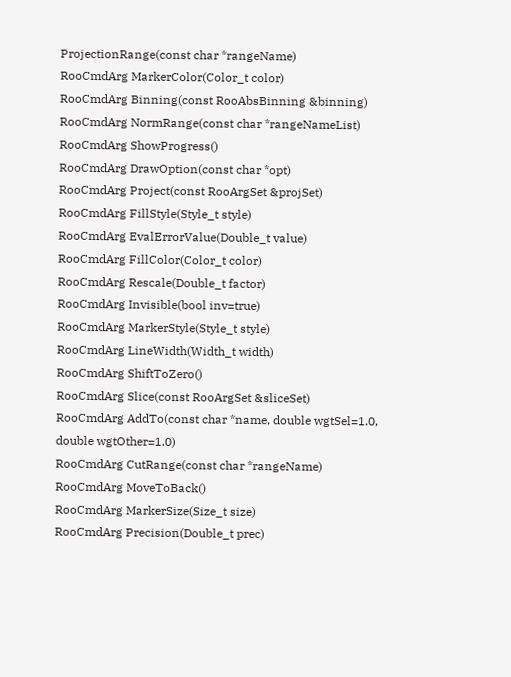ProjectionRange(const char *rangeName)
RooCmdArg MarkerColor(Color_t color)
RooCmdArg Binning(const RooAbsBinning &binning)
RooCmdArg NormRange(const char *rangeNameList)
RooCmdArg ShowProgress()
RooCmdArg DrawOption(const char *opt)
RooCmdArg Project(const RooArgSet &projSet)
RooCmdArg FillStyle(Style_t style)
RooCmdArg EvalErrorValue(Double_t value)
RooCmdArg FillColor(Color_t color)
RooCmdArg Rescale(Double_t factor)
RooCmdArg Invisible(bool inv=true)
RooCmdArg MarkerStyle(Style_t style)
RooCmdArg LineWidth(Width_t width)
RooCmdArg ShiftToZero()
RooCmdArg Slice(const RooArgSet &sliceSet)
RooCmdArg AddTo(const char *name, double wgtSel=1.0, double wgtOther=1.0)
RooCmdArg CutRange(const char *rangeName)
RooCmdArg MoveToBack()
RooCmdArg MarkerSize(Size_t size)
RooCmdArg Precision(Double_t prec)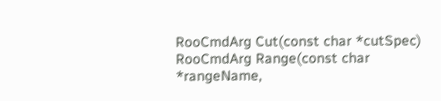RooCmdArg Cut(const char *cutSpec)
RooCmdArg Range(const char *rangeName,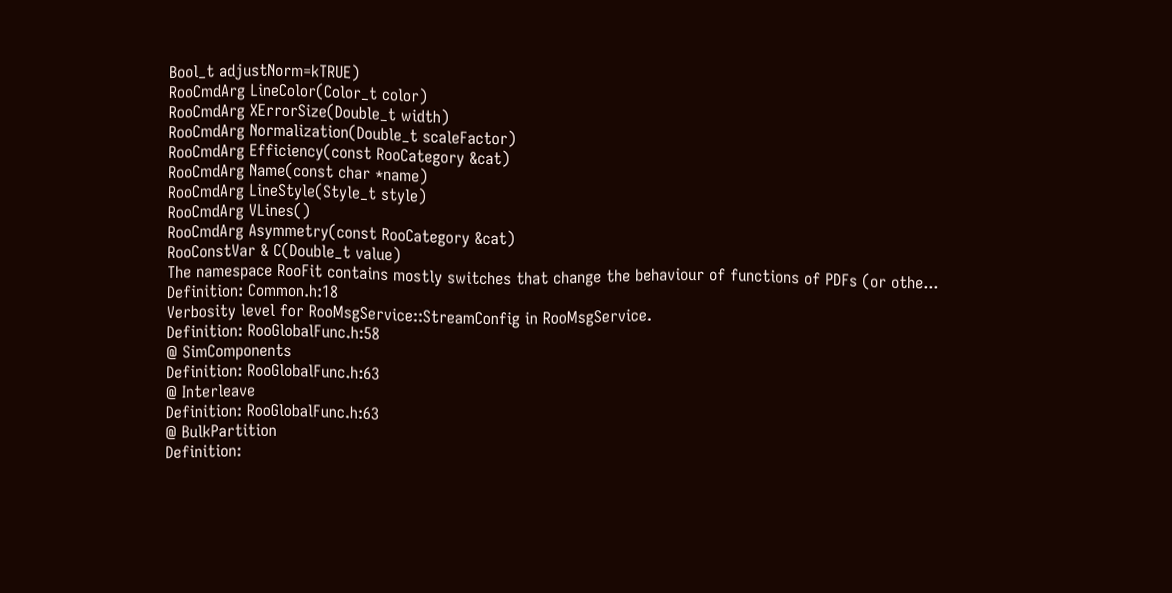Bool_t adjustNorm=kTRUE)
RooCmdArg LineColor(Color_t color)
RooCmdArg XErrorSize(Double_t width)
RooCmdArg Normalization(Double_t scaleFactor)
RooCmdArg Efficiency(const RooCategory &cat)
RooCmdArg Name(const char *name)
RooCmdArg LineStyle(Style_t style)
RooCmdArg VLines()
RooCmdArg Asymmetry(const RooCategory &cat)
RooConstVar & C(Double_t value)
The namespace RooFit contains mostly switches that change the behaviour of functions of PDFs (or othe...
Definition: Common.h:18
Verbosity level for RooMsgService::StreamConfig in RooMsgService.
Definition: RooGlobalFunc.h:58
@ SimComponents
Definition: RooGlobalFunc.h:63
@ Interleave
Definition: RooGlobalFunc.h:63
@ BulkPartition
Definition: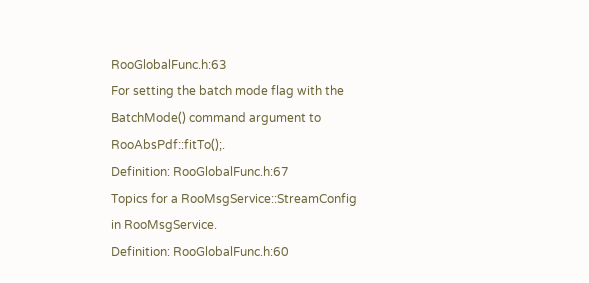RooGlobalFunc.h:63
For setting the batch mode flag with the BatchMode() command argument to RooAbsPdf::fitTo();.
Definition: RooGlobalFunc.h:67
Topics for a RooMsgService::StreamConfig in RooMsgService.
Definition: RooGlobalFunc.h:60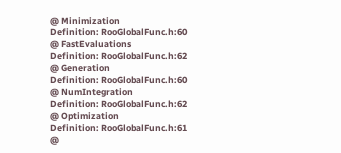@ Minimization
Definition: RooGlobalFunc.h:60
@ FastEvaluations
Definition: RooGlobalFunc.h:62
@ Generation
Definition: RooGlobalFunc.h:60
@ NumIntegration
Definition: RooGlobalFunc.h:62
@ Optimization
Definition: RooGlobalFunc.h:61
@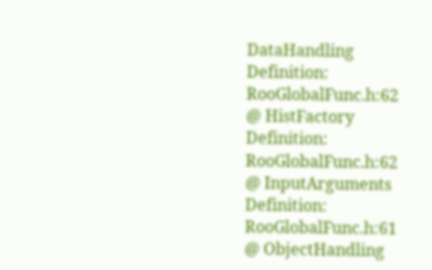DataHandling
Definition: RooGlobalFunc.h:62
@ HistFactory
Definition: RooGlobalFunc.h:62
@ InputArguments
Definition: RooGlobalFunc.h:61
@ ObjectHandling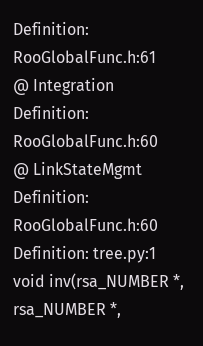Definition: RooGlobalFunc.h:61
@ Integration
Definition: RooGlobalFunc.h:60
@ LinkStateMgmt
Definition: RooGlobalFunc.h:60
Definition: tree.py:1
void inv(rsa_NUMBER *, rsa_NUMBER *,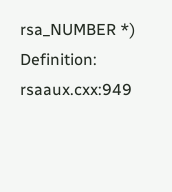rsa_NUMBER *)
Definition: rsaaux.cxx:949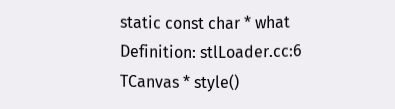static const char * what
Definition: stlLoader.cc:6
TCanvas * style()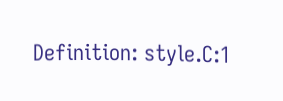Definition: style.C:1